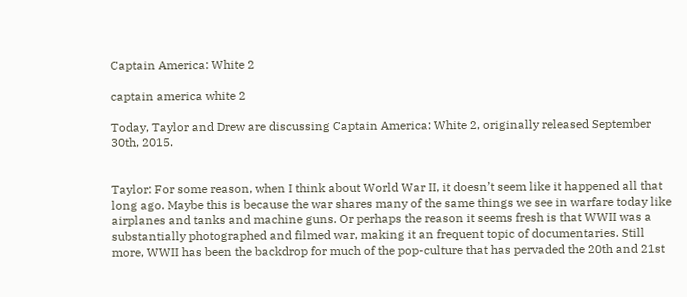Captain America: White 2

captain america white 2

Today, Taylor and Drew are discussing Captain America: White 2, originally released September 30th, 2015.


Taylor: For some reason, when I think about World War II, it doesn’t seem like it happened all that long ago. Maybe this is because the war shares many of the same things we see in warfare today like airplanes and tanks and machine guns. Or perhaps the reason it seems fresh is that WWII was a substantially photographed and filmed war, making it an frequent topic of documentaries. Still more, WWII has been the backdrop for much of the pop-culture that has pervaded the 20th and 21st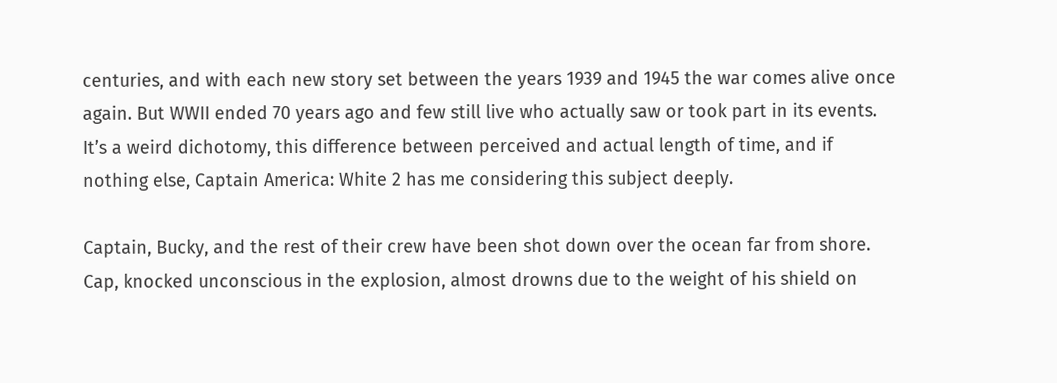centuries, and with each new story set between the years 1939 and 1945 the war comes alive once again. But WWII ended 70 years ago and few still live who actually saw or took part in its events. It’s a weird dichotomy, this difference between perceived and actual length of time, and if nothing else, Captain America: White 2 has me considering this subject deeply.

Captain, Bucky, and the rest of their crew have been shot down over the ocean far from shore. Cap, knocked unconscious in the explosion, almost drowns due to the weight of his shield on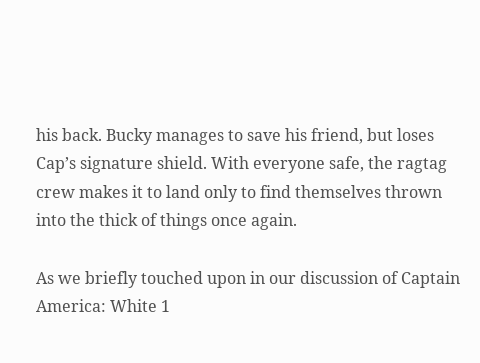his back. Bucky manages to save his friend, but loses Cap’s signature shield. With everyone safe, the ragtag crew makes it to land only to find themselves thrown into the thick of things once again.

As we briefly touched upon in our discussion of Captain America: White 1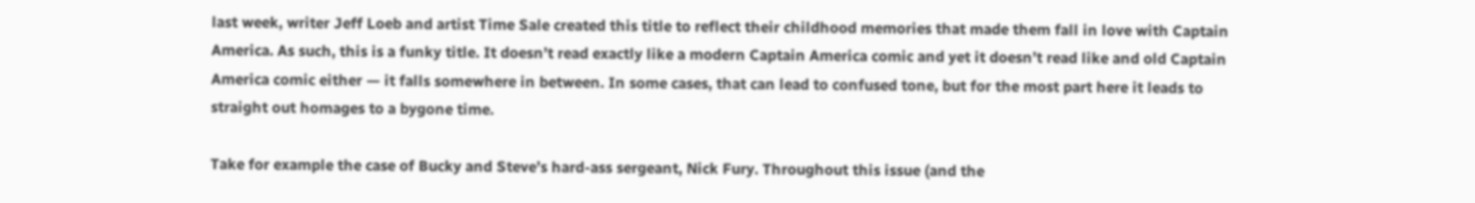last week, writer Jeff Loeb and artist Time Sale created this title to reflect their childhood memories that made them fall in love with Captain America. As such, this is a funky title. It doesn’t read exactly like a modern Captain America comic and yet it doesn’t read like and old Captain America comic either — it falls somewhere in between. In some cases, that can lead to confused tone, but for the most part here it leads to straight out homages to a bygone time.

Take for example the case of Bucky and Steve’s hard-ass sergeant, Nick Fury. Throughout this issue (and the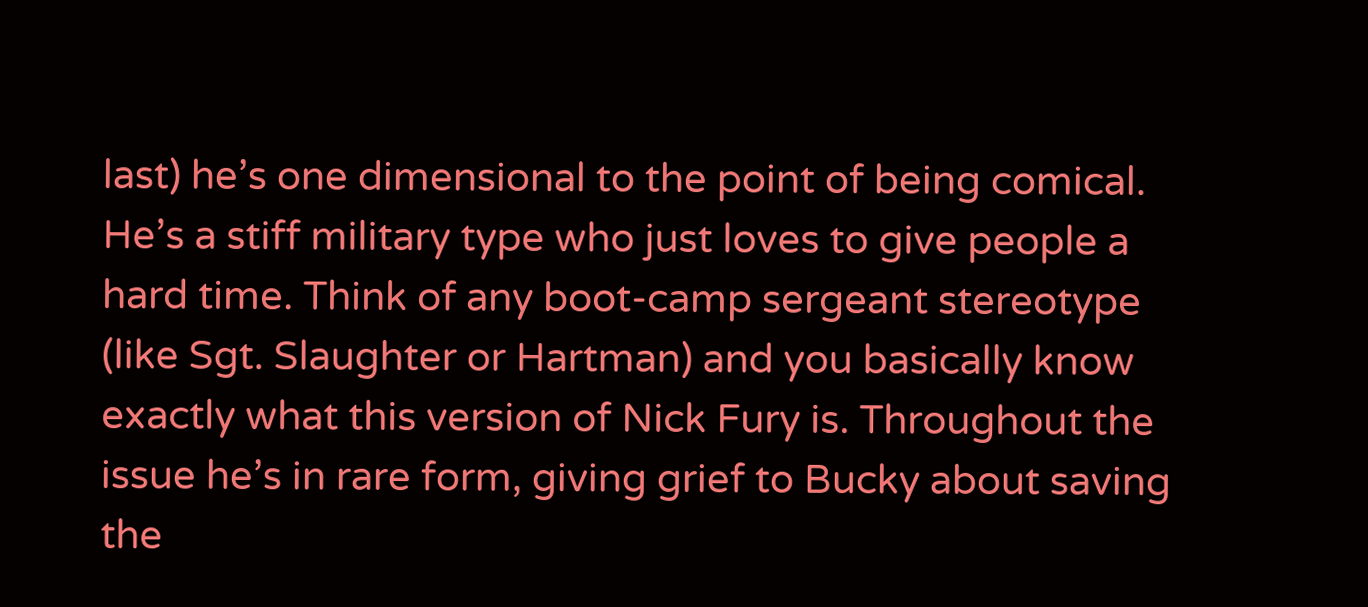last) he’s one dimensional to the point of being comical. He’s a stiff military type who just loves to give people a hard time. Think of any boot-camp sergeant stereotype (like Sgt. Slaughter or Hartman) and you basically know exactly what this version of Nick Fury is. Throughout the issue he’s in rare form, giving grief to Bucky about saving the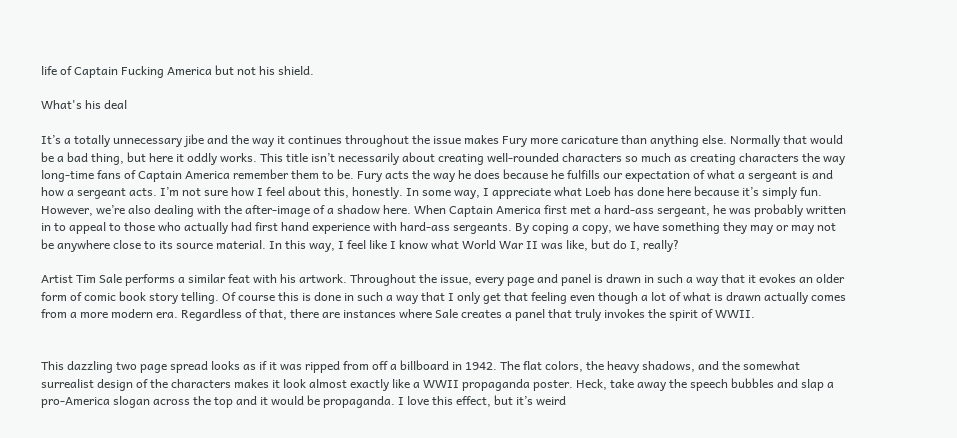life of Captain Fucking America but not his shield.

What's his deal

It’s a totally unnecessary jibe and the way it continues throughout the issue makes Fury more caricature than anything else. Normally that would be a bad thing, but here it oddly works. This title isn’t necessarily about creating well-rounded characters so much as creating characters the way long-time fans of Captain America remember them to be. Fury acts the way he does because he fulfills our expectation of what a sergeant is and how a sergeant acts. I’m not sure how I feel about this, honestly. In some way, I appreciate what Loeb has done here because it’s simply fun. However, we’re also dealing with the after-image of a shadow here. When Captain America first met a hard-ass sergeant, he was probably written in to appeal to those who actually had first hand experience with hard-ass sergeants. By coping a copy, we have something they may or may not be anywhere close to its source material. In this way, I feel like I know what World War II was like, but do I, really?

Artist Tim Sale performs a similar feat with his artwork. Throughout the issue, every page and panel is drawn in such a way that it evokes an older form of comic book story telling. Of course this is done in such a way that I only get that feeling even though a lot of what is drawn actually comes from a more modern era. Regardless of that, there are instances where Sale creates a panel that truly invokes the spirit of WWII.


This dazzling two page spread looks as if it was ripped from off a billboard in 1942. The flat colors, the heavy shadows, and the somewhat surrealist design of the characters makes it look almost exactly like a WWII propaganda poster. Heck, take away the speech bubbles and slap a pro-America slogan across the top and it would be propaganda. I love this effect, but it’s weird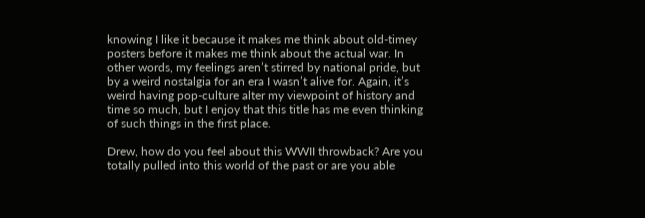knowing I like it because it makes me think about old-timey posters before it makes me think about the actual war. In other words, my feelings aren’t stirred by national pride, but by a weird nostalgia for an era I wasn’t alive for. Again, it’s weird having pop-culture alter my viewpoint of history and time so much, but I enjoy that this title has me even thinking of such things in the first place.

Drew, how do you feel about this WWII throwback? Are you totally pulled into this world of the past or are you able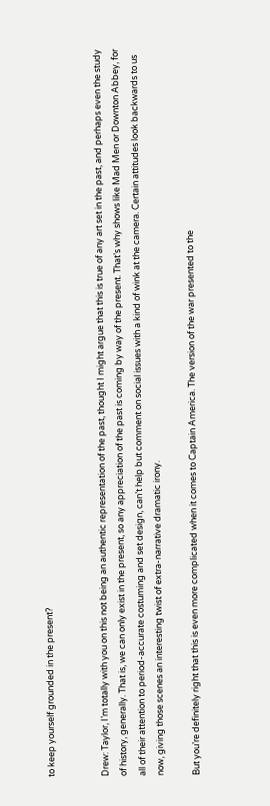to keep yourself grounded in the present?


Drew: Taylor, I’m totally with you on this not being an authentic representation of the past, thought I might argue that this is true of any art set in the past, and perhaps even the study of history, generally. That is, we can only exist in the present, so any appreciation of the past is coming by way of the present. That’s why shows like Mad Men or Downton Abbey, for all of their attention to period-accurate costuming and set design, can’t help but comment on social issues with a kind of wink at the camera. Certain attitudes look backwards to us now, giving those scenes an interesting twist of extra-narrative dramatic irony.

But you’re definitely right that this is even more complicated when it comes to Captain America. The version of the war presented to the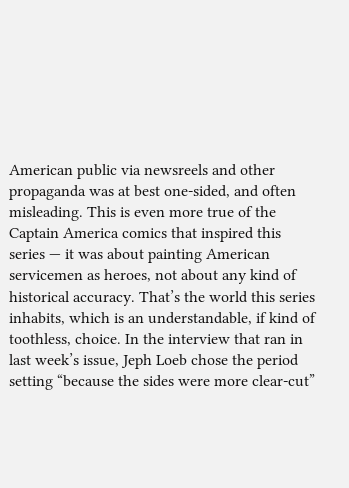American public via newsreels and other propaganda was at best one-sided, and often misleading. This is even more true of the Captain America comics that inspired this series — it was about painting American servicemen as heroes, not about any kind of historical accuracy. That’s the world this series inhabits, which is an understandable, if kind of toothless, choice. In the interview that ran in last week’s issue, Jeph Loeb chose the period setting “because the sides were more clear-cut”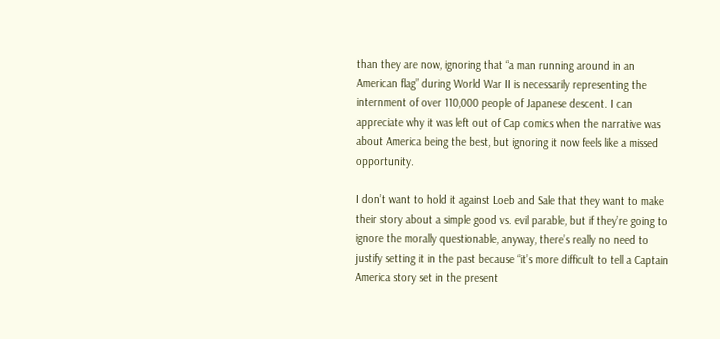than they are now, ignoring that “a man running around in an American flag” during World War II is necessarily representing the internment of over 110,000 people of Japanese descent. I can appreciate why it was left out of Cap comics when the narrative was about America being the best, but ignoring it now feels like a missed opportunity.

I don’t want to hold it against Loeb and Sale that they want to make their story about a simple good vs. evil parable, but if they’re going to ignore the morally questionable, anyway, there’s really no need to justify setting it in the past because “it’s more difficult to tell a Captain America story set in the present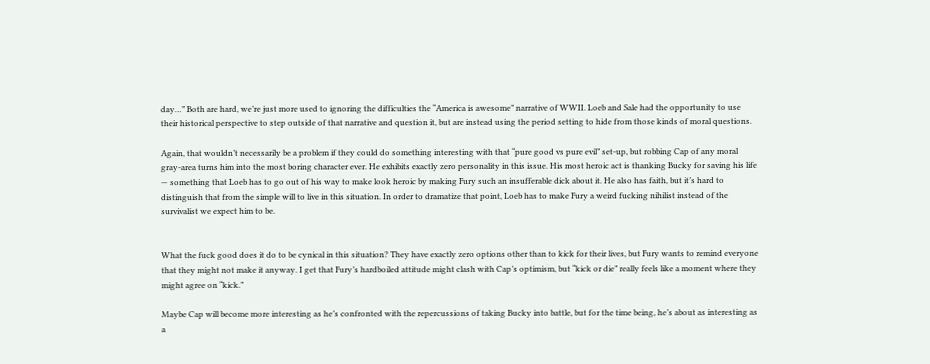day…” Both are hard, we’re just more used to ignoring the difficulties the “America is awesome” narrative of WWII. Loeb and Sale had the opportunity to use their historical perspective to step outside of that narrative and question it, but are instead using the period setting to hide from those kinds of moral questions.

Again, that wouldn’t necessarily be a problem if they could do something interesting with that “pure good vs pure evil” set-up, but robbing Cap of any moral gray-area turns him into the most boring character ever. He exhibits exactly zero personality in this issue. His most heroic act is thanking Bucky for saving his life — something that Loeb has to go out of his way to make look heroic by making Fury such an insufferable dick about it. He also has faith, but it’s hard to distinguish that from the simple will to live in this situation. In order to dramatize that point, Loeb has to make Fury a weird fucking nihilist instead of the survivalist we expect him to be.


What the fuck good does it do to be cynical in this situation? They have exactly zero options other than to kick for their lives, but Fury wants to remind everyone that they might not make it anyway. I get that Fury’s hardboiled attitude might clash with Cap’s optimism, but “kick or die” really feels like a moment where they might agree on “kick.”

Maybe Cap will become more interesting as he’s confronted with the repercussions of taking Bucky into battle, but for the time being, he’s about as interesting as a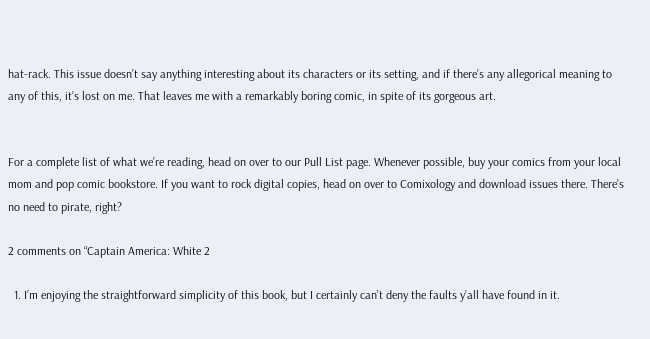hat-rack. This issue doesn’t say anything interesting about its characters or its setting, and if there’s any allegorical meaning to any of this, it’s lost on me. That leaves me with a remarkably boring comic, in spite of its gorgeous art.


For a complete list of what we’re reading, head on over to our Pull List page. Whenever possible, buy your comics from your local mom and pop comic bookstore. If you want to rock digital copies, head on over to Comixology and download issues there. There’s no need to pirate, right?

2 comments on “Captain America: White 2

  1. I’m enjoying the straightforward simplicity of this book, but I certainly can’t deny the faults y’all have found in it.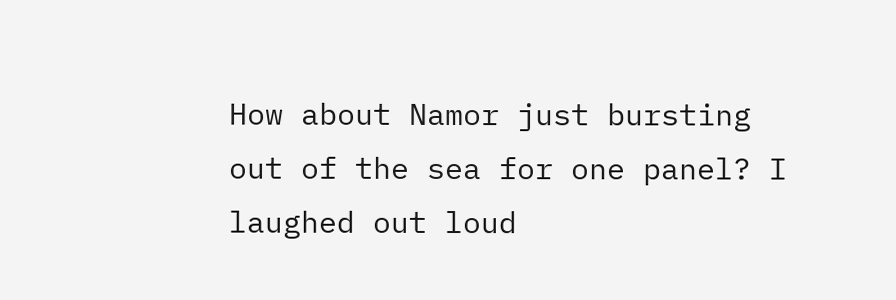How about Namor just bursting out of the sea for one panel? I laughed out loud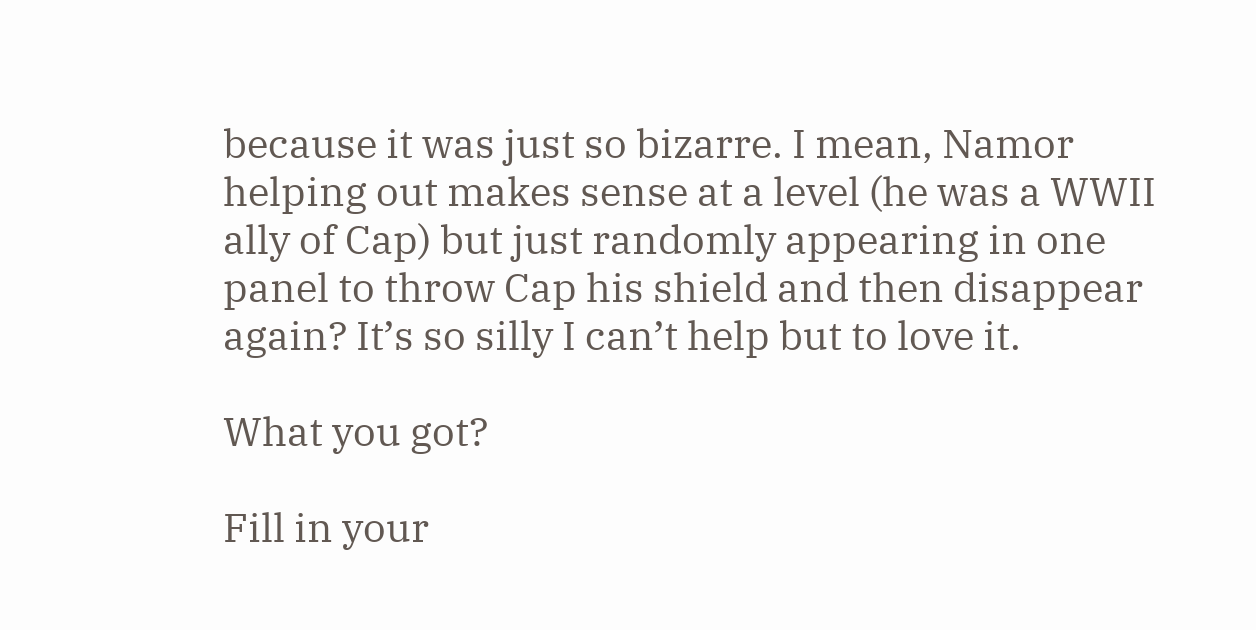because it was just so bizarre. I mean, Namor helping out makes sense at a level (he was a WWII ally of Cap) but just randomly appearing in one panel to throw Cap his shield and then disappear again? It’s so silly I can’t help but to love it.

What you got?

Fill in your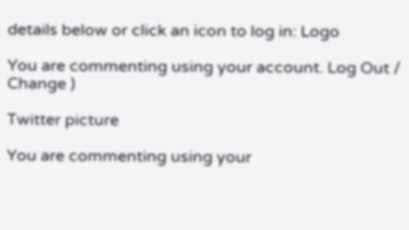details below or click an icon to log in: Logo

You are commenting using your account. Log Out /  Change )

Twitter picture

You are commenting using your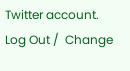Twitter account. Log Out /  Change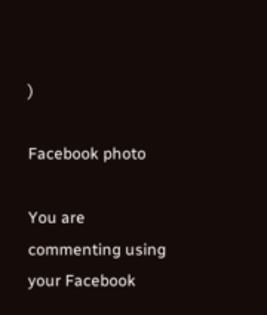)

Facebook photo

You are commenting using your Facebook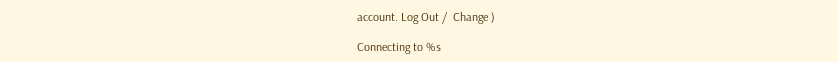account. Log Out /  Change )

Connecting to %s